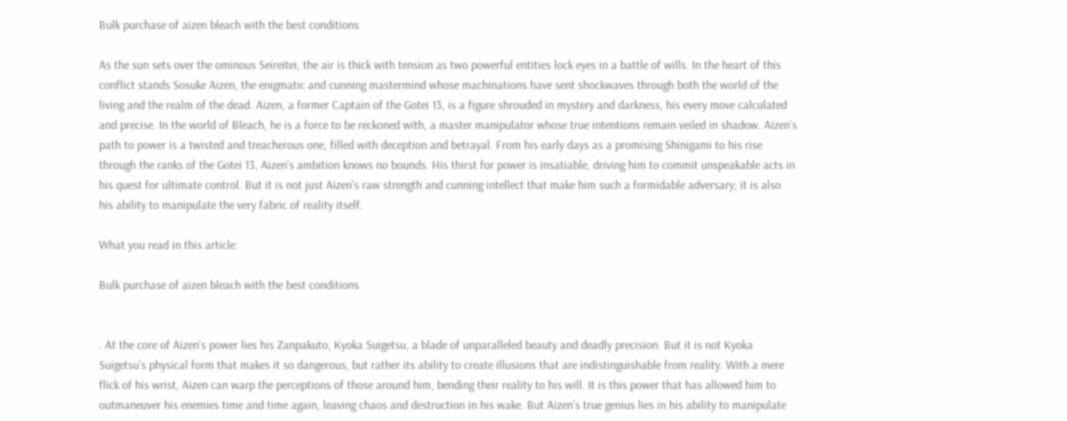Bulk purchase of aizen bleach with the best conditions

As the sun sets over the ominous Seireitei, the air is thick with tension as two powerful entities lock eyes in a battle of wills. In the heart of this conflict stands Sosuke Aizen, the enigmatic and cunning mastermind whose machinations have sent shockwaves through both the world of the living and the realm of the dead. Aizen, a former Captain of the Gotei 13, is a figure shrouded in mystery and darkness, his every move calculated and precise. In the world of Bleach, he is a force to be reckoned with, a master manipulator whose true intentions remain veiled in shadow. Aizen’s path to power is a twisted and treacherous one, filled with deception and betrayal. From his early days as a promising Shinigami to his rise through the ranks of the Gotei 13, Aizen’s ambition knows no bounds. His thirst for power is insatiable, driving him to commit unspeakable acts in his quest for ultimate control. But it is not just Aizen’s raw strength and cunning intellect that make him such a formidable adversary; it is also his ability to manipulate the very fabric of reality itself.

What you read in this article:

Bulk purchase of aizen bleach with the best conditions


. At the core of Aizen’s power lies his Zanpakuto, Kyoka Suigetsu, a blade of unparalleled beauty and deadly precision. But it is not Kyoka Suigetsu’s physical form that makes it so dangerous, but rather its ability to create illusions that are indistinguishable from reality. With a mere flick of his wrist, Aizen can warp the perceptions of those around him, bending their reality to his will. It is this power that has allowed him to outmaneuver his enemies time and time again, leaving chaos and destruction in his wake. But Aizen’s true genius lies in his ability to manipulate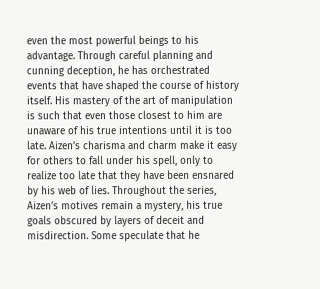even the most powerful beings to his advantage. Through careful planning and cunning deception, he has orchestrated events that have shaped the course of history itself. His mastery of the art of manipulation is such that even those closest to him are unaware of his true intentions until it is too late. Aizen’s charisma and charm make it easy for others to fall under his spell, only to realize too late that they have been ensnared by his web of lies. Throughout the series, Aizen’s motives remain a mystery, his true goals obscured by layers of deceit and misdirection. Some speculate that he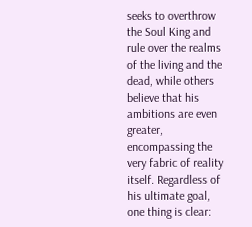seeks to overthrow the Soul King and rule over the realms of the living and the dead, while others believe that his ambitions are even greater, encompassing the very fabric of reality itself. Regardless of his ultimate goal, one thing is clear: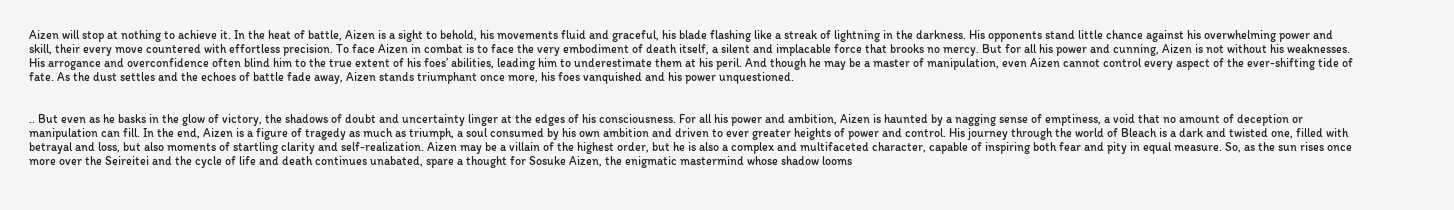Aizen will stop at nothing to achieve it. In the heat of battle, Aizen is a sight to behold, his movements fluid and graceful, his blade flashing like a streak of lightning in the darkness. His opponents stand little chance against his overwhelming power and skill, their every move countered with effortless precision. To face Aizen in combat is to face the very embodiment of death itself, a silent and implacable force that brooks no mercy. But for all his power and cunning, Aizen is not without his weaknesses. His arrogance and overconfidence often blind him to the true extent of his foes’ abilities, leading him to underestimate them at his peril. And though he may be a master of manipulation, even Aizen cannot control every aspect of the ever-shifting tide of fate. As the dust settles and the echoes of battle fade away, Aizen stands triumphant once more, his foes vanquished and his power unquestioned.


.. But even as he basks in the glow of victory, the shadows of doubt and uncertainty linger at the edges of his consciousness. For all his power and ambition, Aizen is haunted by a nagging sense of emptiness, a void that no amount of deception or manipulation can fill. In the end, Aizen is a figure of tragedy as much as triumph, a soul consumed by his own ambition and driven to ever greater heights of power and control. His journey through the world of Bleach is a dark and twisted one, filled with betrayal and loss, but also moments of startling clarity and self-realization. Aizen may be a villain of the highest order, but he is also a complex and multifaceted character, capable of inspiring both fear and pity in equal measure. So, as the sun rises once more over the Seireitei and the cycle of life and death continues unabated, spare a thought for Sosuke Aizen, the enigmatic mastermind whose shadow looms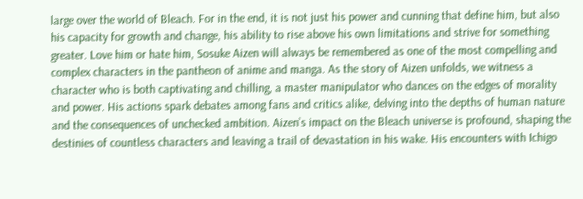large over the world of Bleach. For in the end, it is not just his power and cunning that define him, but also his capacity for growth and change, his ability to rise above his own limitations and strive for something greater. Love him or hate him, Sosuke Aizen will always be remembered as one of the most compelling and complex characters in the pantheon of anime and manga. As the story of Aizen unfolds, we witness a character who is both captivating and chilling, a master manipulator who dances on the edges of morality and power. His actions spark debates among fans and critics alike, delving into the depths of human nature and the consequences of unchecked ambition. Aizen’s impact on the Bleach universe is profound, shaping the destinies of countless characters and leaving a trail of devastation in his wake. His encounters with Ichigo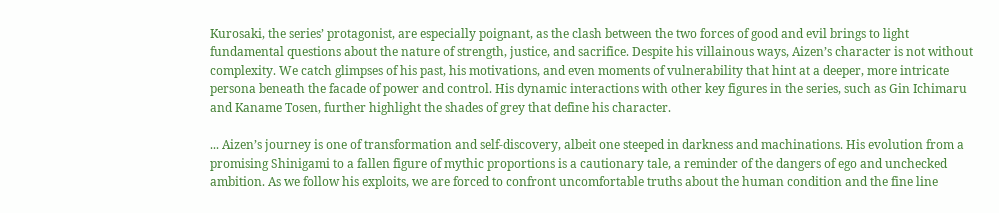Kurosaki, the series’ protagonist, are especially poignant, as the clash between the two forces of good and evil brings to light fundamental questions about the nature of strength, justice, and sacrifice. Despite his villainous ways, Aizen’s character is not without complexity. We catch glimpses of his past, his motivations, and even moments of vulnerability that hint at a deeper, more intricate persona beneath the facade of power and control. His dynamic interactions with other key figures in the series, such as Gin Ichimaru and Kaname Tosen, further highlight the shades of grey that define his character.

... Aizen’s journey is one of transformation and self-discovery, albeit one steeped in darkness and machinations. His evolution from a promising Shinigami to a fallen figure of mythic proportions is a cautionary tale, a reminder of the dangers of ego and unchecked ambition. As we follow his exploits, we are forced to confront uncomfortable truths about the human condition and the fine line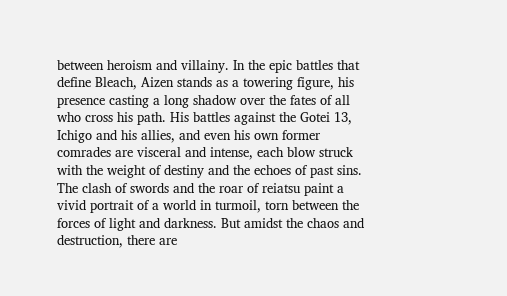between heroism and villainy. In the epic battles that define Bleach, Aizen stands as a towering figure, his presence casting a long shadow over the fates of all who cross his path. His battles against the Gotei 13, Ichigo and his allies, and even his own former comrades are visceral and intense, each blow struck with the weight of destiny and the echoes of past sins. The clash of swords and the roar of reiatsu paint a vivid portrait of a world in turmoil, torn between the forces of light and darkness. But amidst the chaos and destruction, there are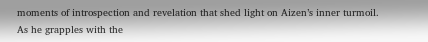moments of introspection and revelation that shed light on Aizen’s inner turmoil. As he grapples with the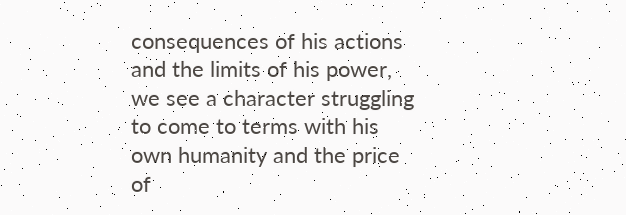consequences of his actions and the limits of his power, we see a character struggling to come to terms with his own humanity and the price of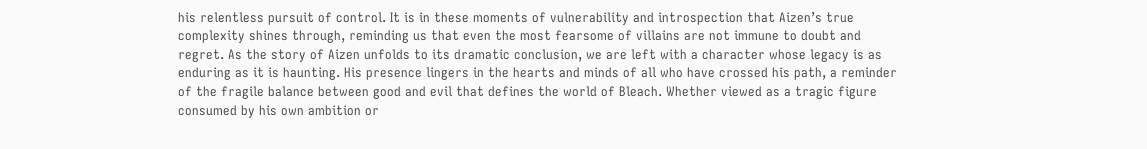his relentless pursuit of control. It is in these moments of vulnerability and introspection that Aizen’s true complexity shines through, reminding us that even the most fearsome of villains are not immune to doubt and regret. As the story of Aizen unfolds to its dramatic conclusion, we are left with a character whose legacy is as enduring as it is haunting. His presence lingers in the hearts and minds of all who have crossed his path, a reminder of the fragile balance between good and evil that defines the world of Bleach. Whether viewed as a tragic figure consumed by his own ambition or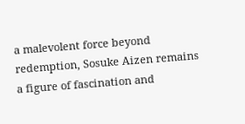a malevolent force beyond redemption, Sosuke Aizen remains a figure of fascination and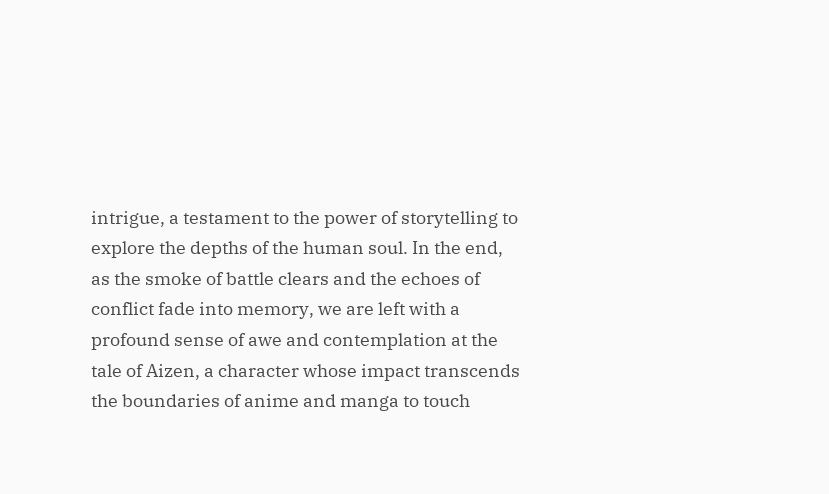intrigue, a testament to the power of storytelling to explore the depths of the human soul. In the end, as the smoke of battle clears and the echoes of conflict fade into memory, we are left with a profound sense of awe and contemplation at the tale of Aizen, a character whose impact transcends the boundaries of anime and manga to touch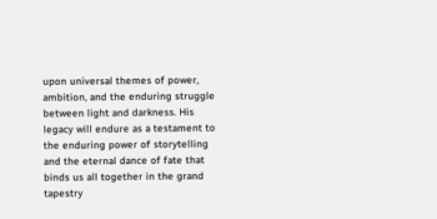upon universal themes of power, ambition, and the enduring struggle between light and darkness. His legacy will endure as a testament to the enduring power of storytelling and the eternal dance of fate that binds us all together in the grand tapestry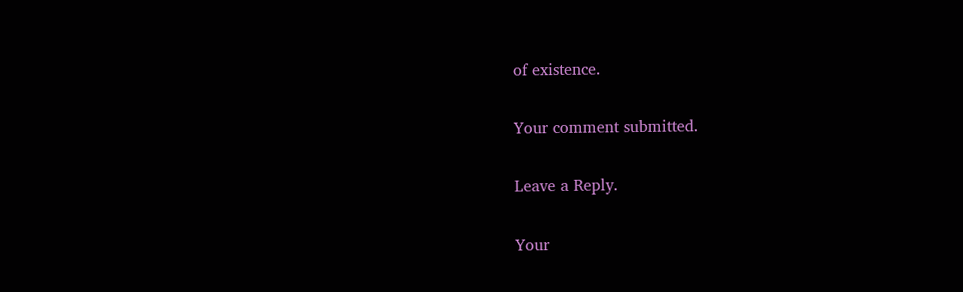of existence.

Your comment submitted.

Leave a Reply.

Your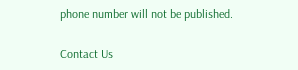phone number will not be published.

Contact Us